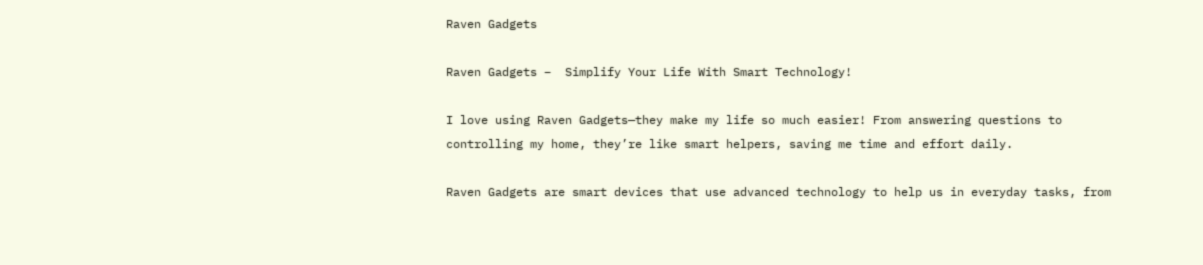Raven Gadgets

Raven Gadgets –  Simplify Your Life With Smart Technology!

I love using Raven Gadgets—they make my life so much easier! From answering questions to controlling my home, they’re like smart helpers, saving me time and effort daily.

Raven Gadgets are smart devices that use advanced technology to help us in everyday tasks, from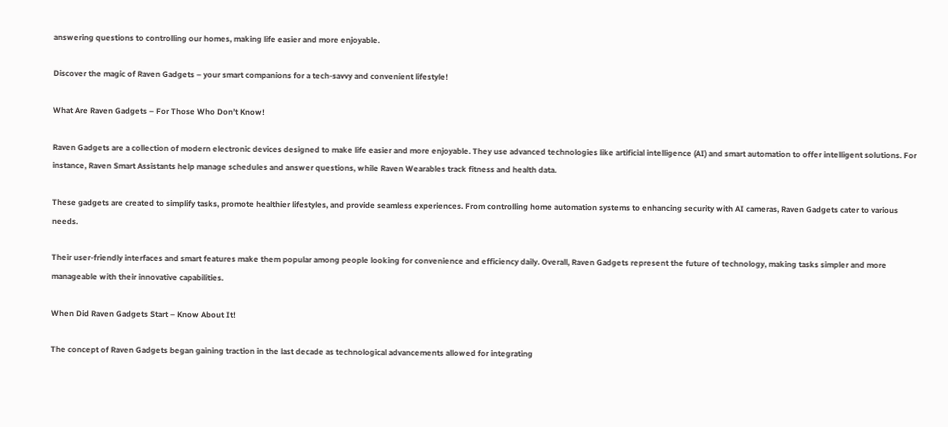answering questions to controlling our homes, making life easier and more enjoyable.

Discover the magic of Raven Gadgets – your smart companions for a tech-savvy and convenient lifestyle!

What Are Raven Gadgets – For Those Who Don’t Know!

Raven Gadgets are a collection of modern electronic devices designed to make life easier and more enjoyable. They use advanced technologies like artificial intelligence (AI) and smart automation to offer intelligent solutions. For instance, Raven Smart Assistants help manage schedules and answer questions, while Raven Wearables track fitness and health data.

These gadgets are created to simplify tasks, promote healthier lifestyles, and provide seamless experiences. From controlling home automation systems to enhancing security with AI cameras, Raven Gadgets cater to various needs.

Their user-friendly interfaces and smart features make them popular among people looking for convenience and efficiency daily. Overall, Raven Gadgets represent the future of technology, making tasks simpler and more manageable with their innovative capabilities.

When Did Raven Gadgets Start – Know About It!

The concept of Raven Gadgets began gaining traction in the last decade as technological advancements allowed for integrating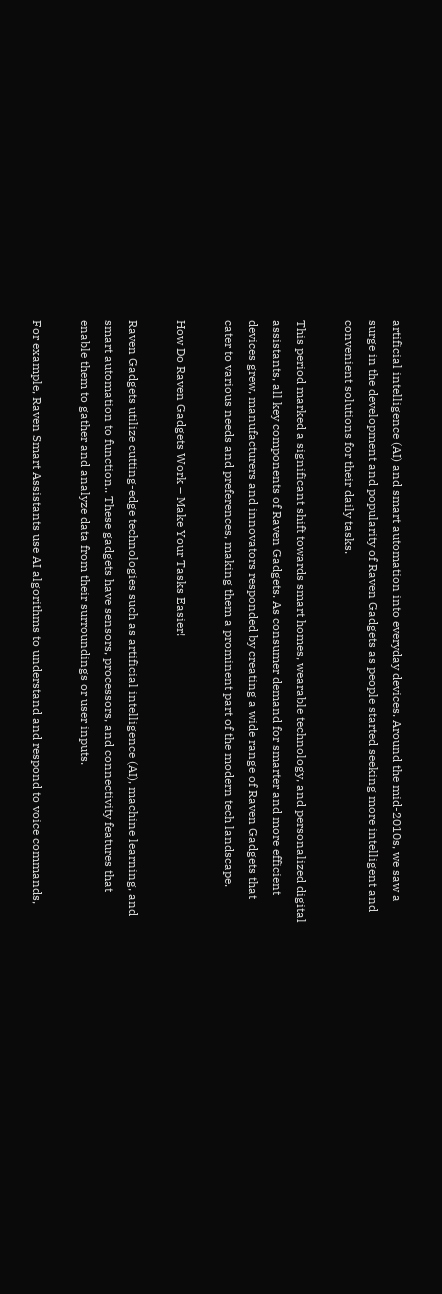artificial intelligence (AI) and smart automation into everyday devices. Around the mid-2010s, we saw a surge in the development and popularity of Raven Gadgets as people started seeking more intelligent and convenient solutions for their daily tasks.

This period marked a significant shift towards smart homes, wearable technology, and personalized digital assistants, all key components of Raven Gadgets. As consumer demand for smarter and more efficient devices grew, manufacturers and innovators responded by creating a wide range of Raven Gadgets that cater to various needs and preferences, making them a prominent part of the modern tech landscape.

How Do Raven Gadgets Work – Make Your Tasks Easier!

Raven Gadgets utilize cutting-edge technologies such as artificial intelligence (AI), machine learning, and smart automation to function.. These gadgets have sensors, processors, and connectivity features that enable them to gather and analyze data from their surroundings or user inputs.

For example, Raven Smart Assistants use AI algorithms to understand and respond to voice commands,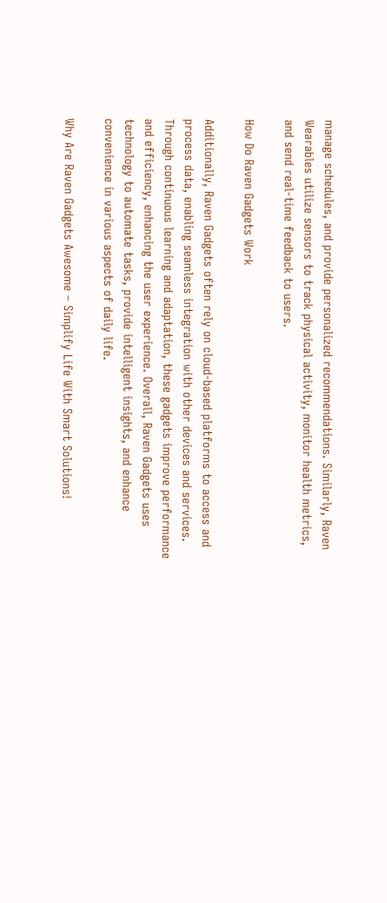manage schedules, and provide personalized recommendations. Similarly, Raven Wearables utilize sensors to track physical activity, monitor health metrics, and send real-time feedback to users.

How Do Raven Gadgets Work

Additionally, Raven Gadgets often rely on cloud-based platforms to access and process data, enabling seamless integration with other devices and services. Through continuous learning and adaptation, these gadgets improve performance and efficiency, enhancing the user experience. Overall, Raven Gadgets uses technology to automate tasks, provide intelligent insights, and enhance convenience in various aspects of daily life.

Why Are Raven Gadgets Awesome – Simplify Life With Smart Solutions!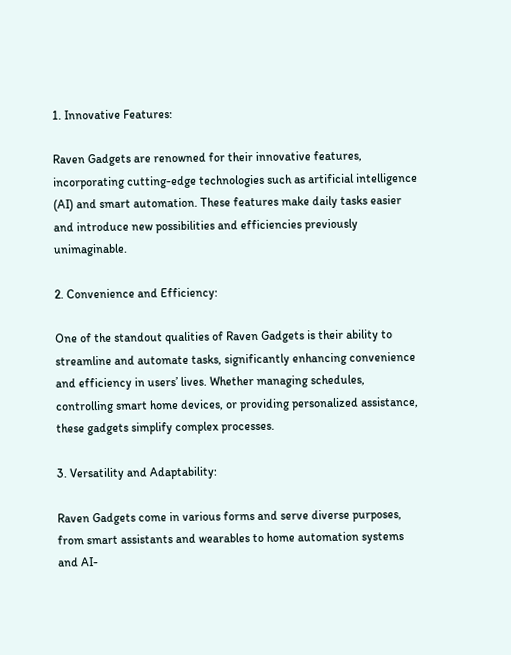1. Innovative Features:

Raven Gadgets are renowned for their innovative features, incorporating cutting-edge technologies such as artificial intelligence (AI) and smart automation. These features make daily tasks easier and introduce new possibilities and efficiencies previously unimaginable.

2. Convenience and Efficiency:

One of the standout qualities of Raven Gadgets is their ability to streamline and automate tasks, significantly enhancing convenience and efficiency in users’ lives. Whether managing schedules, controlling smart home devices, or providing personalized assistance, these gadgets simplify complex processes.

3. Versatility and Adaptability:

Raven Gadgets come in various forms and serve diverse purposes, from smart assistants and wearables to home automation systems and AI-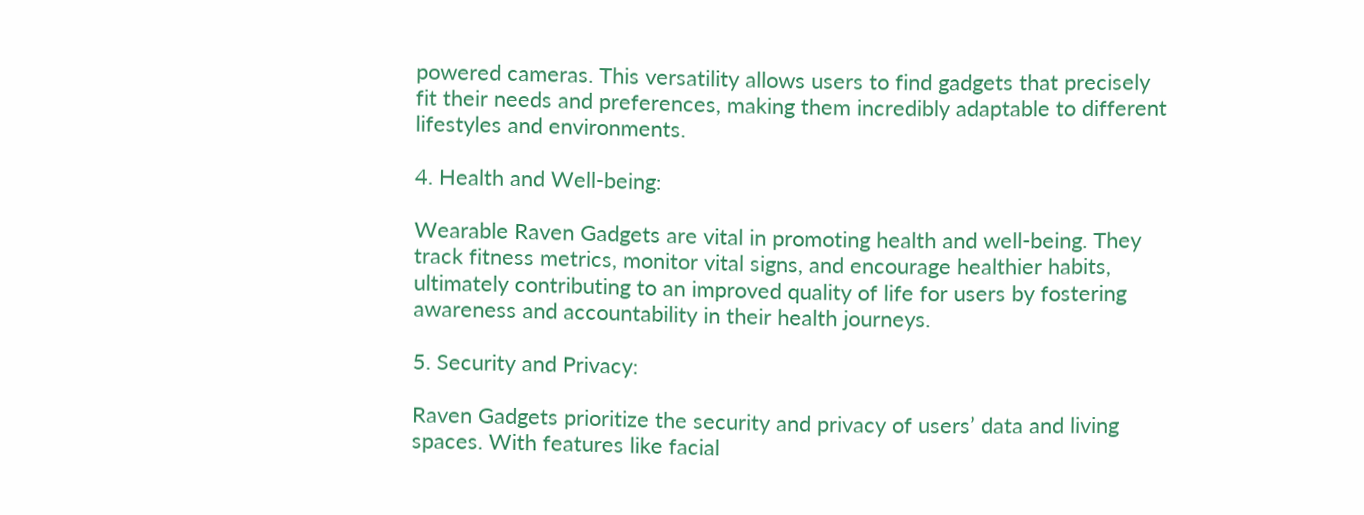powered cameras. This versatility allows users to find gadgets that precisely fit their needs and preferences, making them incredibly adaptable to different lifestyles and environments.

4. Health and Well-being:

Wearable Raven Gadgets are vital in promoting health and well-being. They track fitness metrics, monitor vital signs, and encourage healthier habits, ultimately contributing to an improved quality of life for users by fostering awareness and accountability in their health journeys.

5. Security and Privacy:

Raven Gadgets prioritize the security and privacy of users’ data and living spaces. With features like facial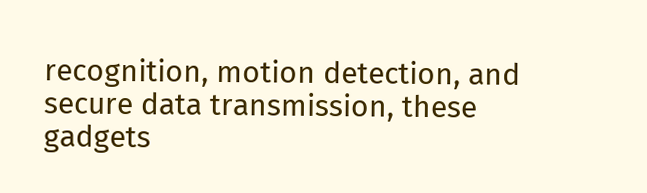recognition, motion detection, and secure data transmission, these gadgets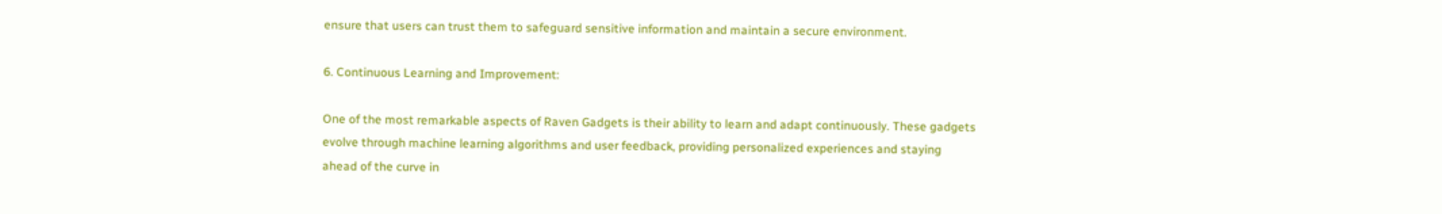ensure that users can trust them to safeguard sensitive information and maintain a secure environment.

6. Continuous Learning and Improvement:

One of the most remarkable aspects of Raven Gadgets is their ability to learn and adapt continuously. These gadgets evolve through machine learning algorithms and user feedback, providing personalized experiences and staying ahead of the curve in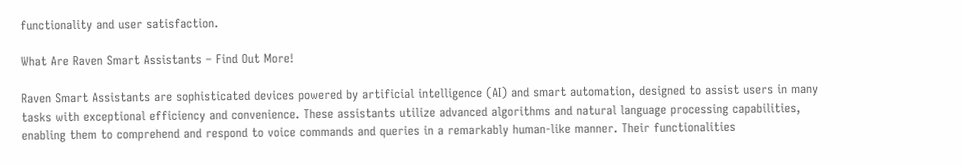functionality and user satisfaction.

What Are Raven Smart Assistants – Find Out More!

Raven Smart Assistants are sophisticated devices powered by artificial intelligence (AI) and smart automation, designed to assist users in many tasks with exceptional efficiency and convenience. These assistants utilize advanced algorithms and natural language processing capabilities, enabling them to comprehend and respond to voice commands and queries in a remarkably human-like manner. Their functionalities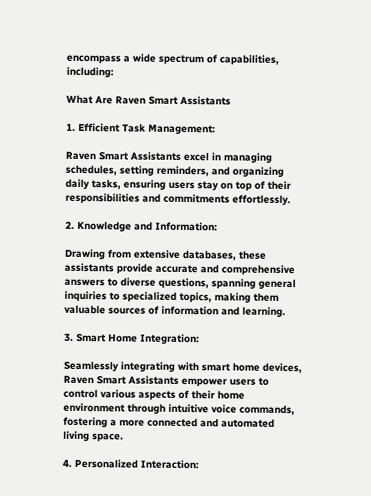encompass a wide spectrum of capabilities, including:

What Are Raven Smart Assistants

1. Efficient Task Management:

Raven Smart Assistants excel in managing schedules, setting reminders, and organizing daily tasks, ensuring users stay on top of their responsibilities and commitments effortlessly.

2. Knowledge and Information:

Drawing from extensive databases, these assistants provide accurate and comprehensive answers to diverse questions, spanning general inquiries to specialized topics, making them valuable sources of information and learning.

3. Smart Home Integration:

Seamlessly integrating with smart home devices, Raven Smart Assistants empower users to control various aspects of their home environment through intuitive voice commands, fostering a more connected and automated living space.

4. Personalized Interaction: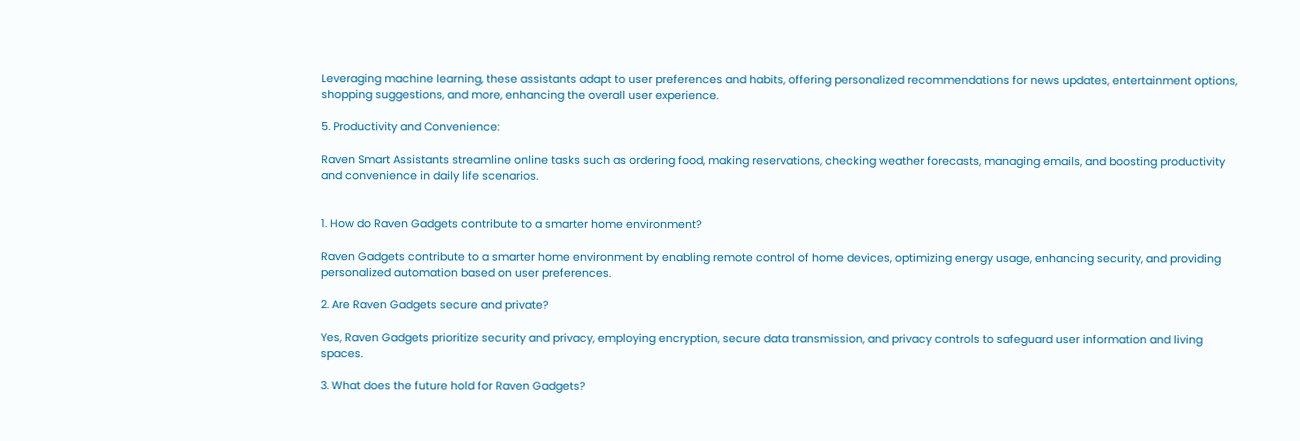Leveraging machine learning, these assistants adapt to user preferences and habits, offering personalized recommendations for news updates, entertainment options, shopping suggestions, and more, enhancing the overall user experience.

5. Productivity and Convenience:

Raven Smart Assistants streamline online tasks such as ordering food, making reservations, checking weather forecasts, managing emails, and boosting productivity and convenience in daily life scenarios.


1. How do Raven Gadgets contribute to a smarter home environment?

Raven Gadgets contribute to a smarter home environment by enabling remote control of home devices, optimizing energy usage, enhancing security, and providing personalized automation based on user preferences.

2. Are Raven Gadgets secure and private?

Yes, Raven Gadgets prioritize security and privacy, employing encryption, secure data transmission, and privacy controls to safeguard user information and living spaces.

3. What does the future hold for Raven Gadgets?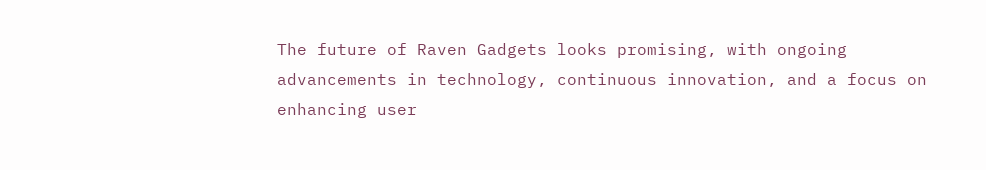The future of Raven Gadgets looks promising, with ongoing advancements in technology, continuous innovation, and a focus on enhancing user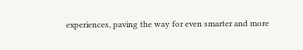experiences, paving the way for even smarter and more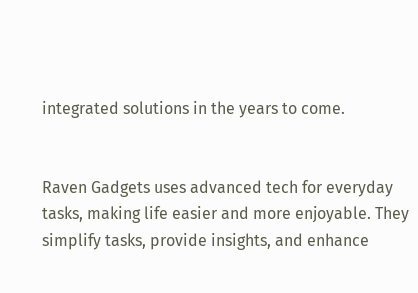integrated solutions in the years to come.


Raven Gadgets uses advanced tech for everyday tasks, making life easier and more enjoyable. They simplify tasks, provide insights, and enhance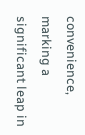convenience, marking a significant leap in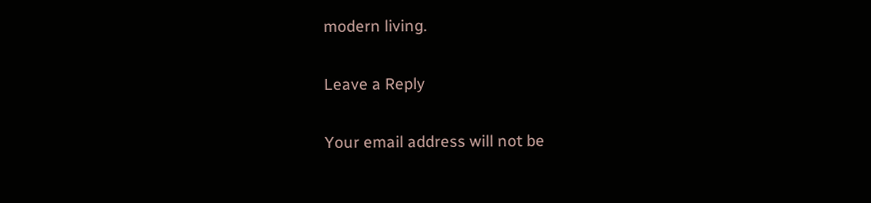modern living.

Leave a Reply

Your email address will not be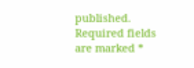published. Required fields are marked *